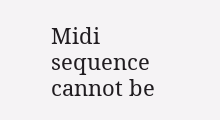Midi sequence cannot be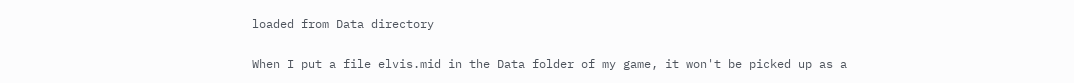loaded from Data directory

When I put a file elvis.mid in the Data folder of my game, it won't be picked up as a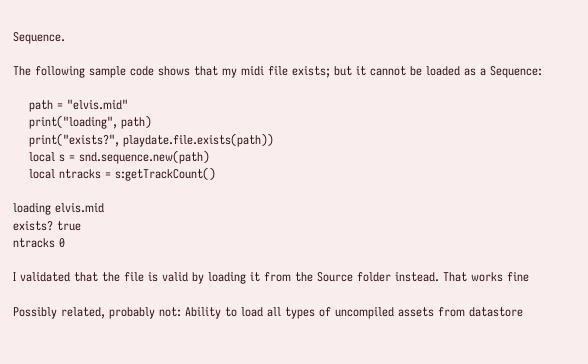Sequence.

The following sample code shows that my midi file exists; but it cannot be loaded as a Sequence:

    path = "elvis.mid"
    print("loading", path)
    print("exists?", playdate.file.exists(path))
    local s = snd.sequence.new(path)
    local ntracks = s:getTrackCount()

loading elvis.mid
exists? true
ntracks 0

I validated that the file is valid by loading it from the Source folder instead. That works fine

Possibly related, probably not: Ability to load all types of uncompiled assets from datastore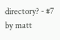directory? - #7 by matt